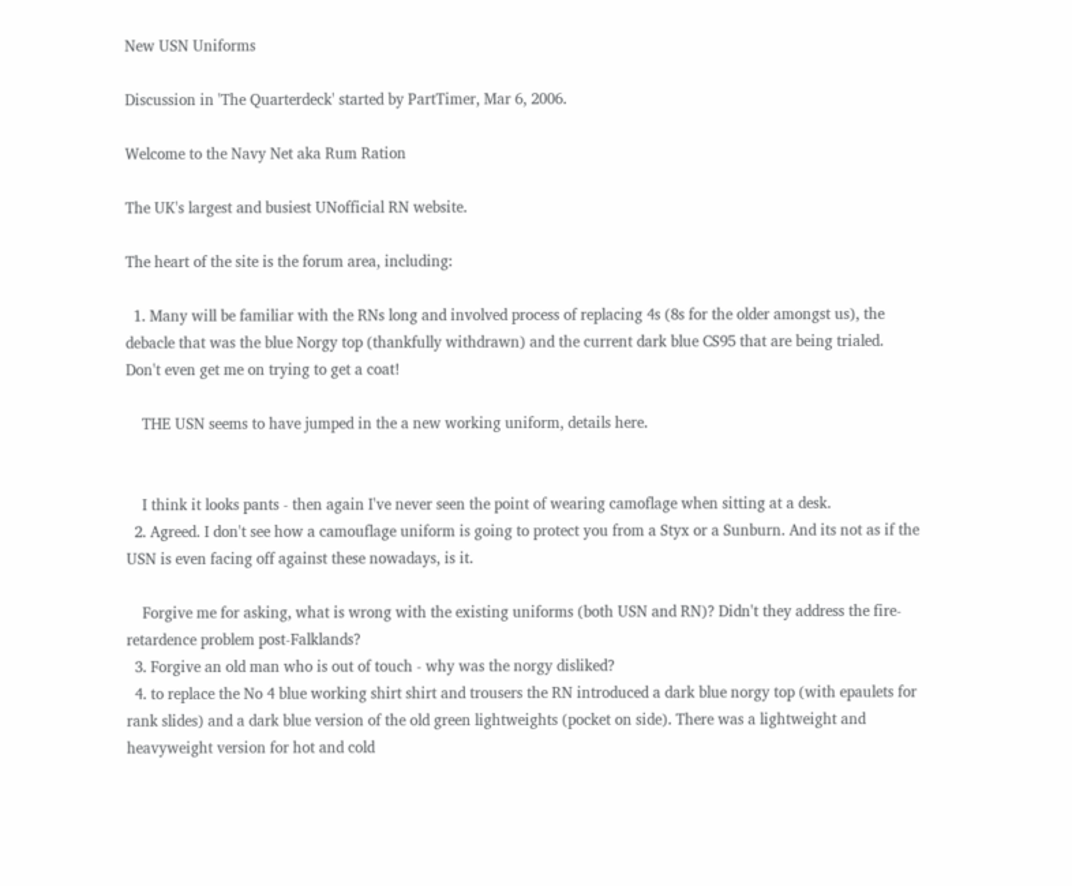New USN Uniforms

Discussion in 'The Quarterdeck' started by PartTimer, Mar 6, 2006.

Welcome to the Navy Net aka Rum Ration

The UK's largest and busiest UNofficial RN website.

The heart of the site is the forum area, including:

  1. Many will be familiar with the RNs long and involved process of replacing 4s (8s for the older amongst us), the debacle that was the blue Norgy top (thankfully withdrawn) and the current dark blue CS95 that are being trialed. Don't even get me on trying to get a coat!

    THE USN seems to have jumped in the a new working uniform, details here.


    I think it looks pants - then again I've never seen the point of wearing camoflage when sitting at a desk.
  2. Agreed. I don't see how a camouflage uniform is going to protect you from a Styx or a Sunburn. And its not as if the USN is even facing off against these nowadays, is it.

    Forgive me for asking, what is wrong with the existing uniforms (both USN and RN)? Didn't they address the fire-retardence problem post-Falklands?
  3. Forgive an old man who is out of touch - why was the norgy disliked?
  4. to replace the No 4 blue working shirt shirt and trousers the RN introduced a dark blue norgy top (with epaulets for rank slides) and a dark blue version of the old green lightweights (pocket on side). There was a lightweight and heavyweight version for hot and cold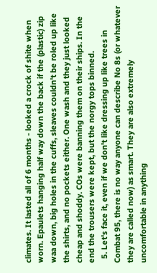climates. It lasted all of 6 months - looked a crock of shite when worn. Epaulets hanging half way down the back if the (plastic) zip waa down, big holes in the cuffs, sleaves couldn't be roled up like the shirts, and no pockets either. One wash and they just looked cheap and shoddy. COs were banning them on their ships. In the end the trousers were kept, but the norgy tops binned.
  5. Let's face it, even if we don't like dressing up like trees in Combat 95, there is no way anyone can describe No 8s (or whatever they are called now) as smart. They are also extremely uncomfortable in anything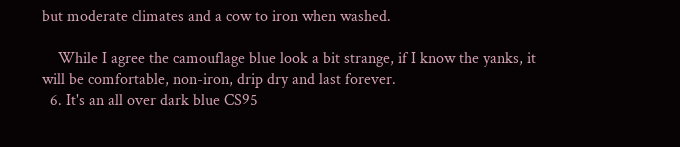but moderate climates and a cow to iron when washed.

    While I agree the camouflage blue look a bit strange, if I know the yanks, it will be comfortable, non-iron, drip dry and last forever.
  6. It's an all over dark blue CS95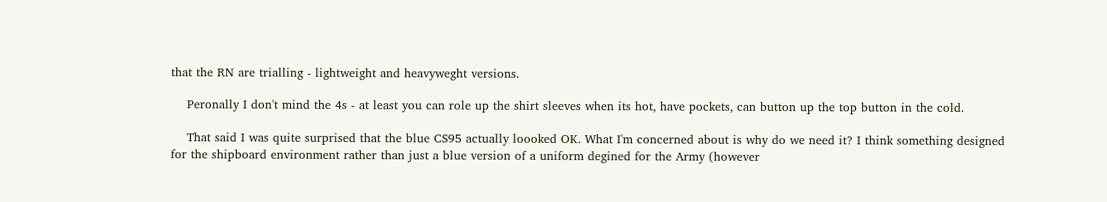that the RN are trialling - lightweight and heavyweght versions.

    Peronally I don't mind the 4s - at least you can role up the shirt sleeves when its hot, have pockets, can button up the top button in the cold.

    That said I was quite surprised that the blue CS95 actually loooked OK. What I'm concerned about is why do we need it? I think something designed for the shipboard environment rather than just a blue version of a uniform degined for the Army (however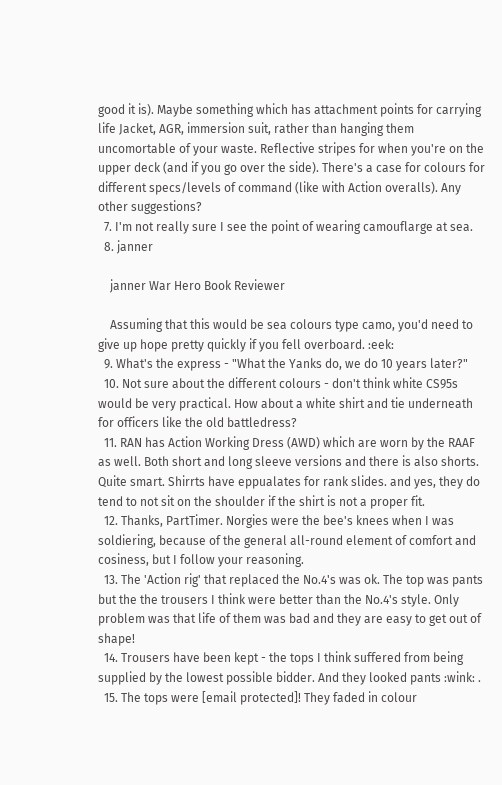good it is). Maybe something which has attachment points for carrying life Jacket, AGR, immersion suit, rather than hanging them uncomortable of your waste. Reflective stripes for when you're on the upper deck (and if you go over the side). There's a case for colours for different specs/levels of command (like with Action overalls). Any other suggestions?
  7. I'm not really sure I see the point of wearing camouflarge at sea.
  8. janner

    janner War Hero Book Reviewer

    Assuming that this would be sea colours type camo, you'd need to give up hope pretty quickly if you fell overboard. :eek:
  9. What's the express - "What the Yanks do, we do 10 years later?"
  10. Not sure about the different colours - don't think white CS95s would be very practical. How about a white shirt and tie underneath for officers like the old battledress?
  11. RAN has Action Working Dress (AWD) which are worn by the RAAF as well. Both short and long sleeve versions and there is also shorts. Quite smart. Shirrts have eppualates for rank slides. and yes, they do tend to not sit on the shoulder if the shirt is not a proper fit.
  12. Thanks, PartTimer. Norgies were the bee's knees when I was soldiering, because of the general all-round element of comfort and cosiness, but I follow your reasoning.
  13. The 'Action rig' that replaced the No.4's was ok. The top was pants but the the trousers I think were better than the No.4's style. Only problem was that life of them was bad and they are easy to get out of shape!
  14. Trousers have been kept - the tops I think suffered from being supplied by the lowest possible bidder. And they looked pants :wink: .
  15. The tops were [email protected]! They faded in colour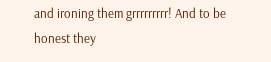and ironing them grrrrrrrrr! And to be honest they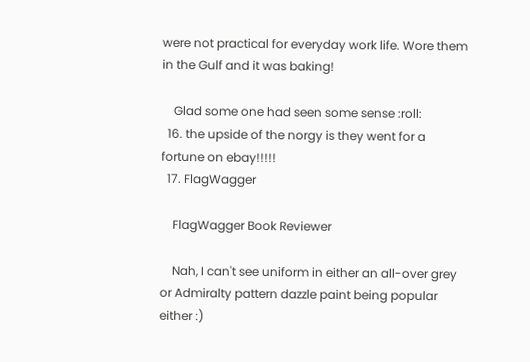were not practical for everyday work life. Wore them in the Gulf and it was baking!

    Glad some one had seen some sense :roll:
  16. the upside of the norgy is they went for a fortune on ebay!!!!!
  17. FlagWagger

    FlagWagger Book Reviewer

    Nah, I can't see uniform in either an all-over grey or Admiralty pattern dazzle paint being popular either :)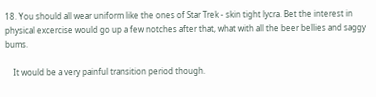18. You should all wear uniform like the ones of Star Trek - skin tight lycra. Bet the interest in physical excercise would go up a few notches after that, what with all the beer bellies and saggy bums.

    It would be a very painful transition period though.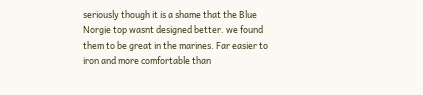seriously though it is a shame that the Blue Norgie top wasnt designed better. we found them to be great in the marines. Far easier to iron and more comfortable than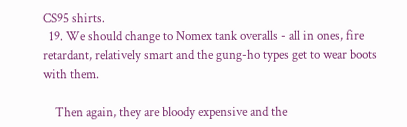CS95 shirts.
  19. We should change to Nomex tank overalls - all in ones, fire retardant, relatively smart and the gung-ho types get to wear boots with them.

    Then again, they are bloody expensive and the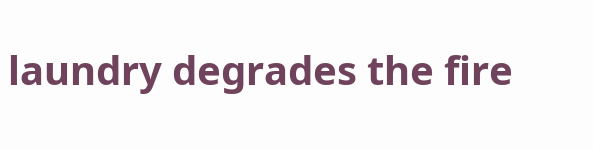laundry degrades the fire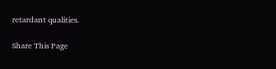retardant qualities.

Share This Page